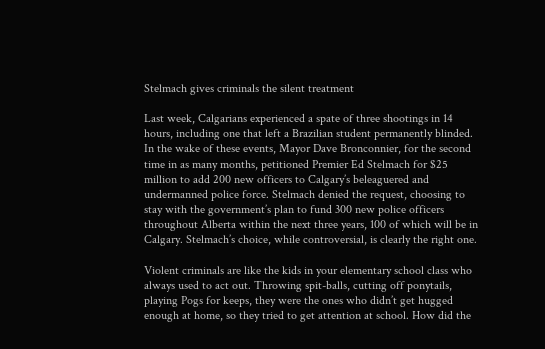Stelmach gives criminals the silent treatment

Last week, Calgarians experienced a spate of three shootings in 14 hours, including one that left a Brazilian student permanently blinded. In the wake of these events, Mayor Dave Bronconnier, for the second time in as many months, petitioned Premier Ed Stelmach for $25 million to add 200 new officers to Calgary’s beleaguered and undermanned police force. Stelmach denied the request, choosing to stay with the government’s plan to fund 300 new police officers throughout Alberta within the next three years, 100 of which will be in Calgary. Stelmach’s choice, while controversial, is clearly the right one.

Violent criminals are like the kids in your elementary school class who always used to act out. Throwing spit-balls, cutting off ponytails, playing Pogs for keeps, they were the ones who didn’t get hugged enough at home, so they tried to get attention at school. How did the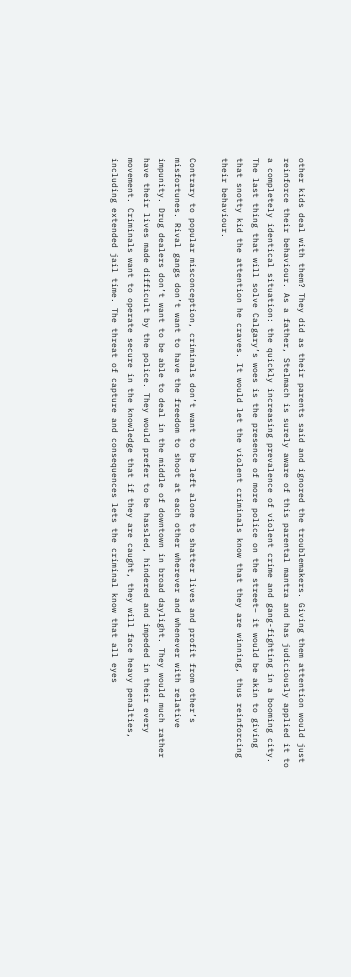other kids deal with them? They did as their parents said and ignored the troublemakers. Giving them attention would just reinforce their behaviour. As a father, Stelmach is surely aware of this parental mantra and has judiciously applied it to a completely identical situation: the quickly increasing prevalence of violent crime and gang-fighting in a booming city. The last thing that will solve Calgary’s woes is the presence of more police on the street– it would be akin to giving that snotty kid the attention he craves. It would let the violent criminals know that they are winning, thus reinforcing their behaviour.

Contrary to popular misconception, criminals don’t want to be left alone to shatter lives and profit from other’s misfortunes. Rival gangs don’t want to have the freedom to shoot at each other wherever and whenever with relative impunity. Drug dealers don’t want to be able to deal in the middle of downtown in broad daylight. They would much rather have their lives made difficult by the police. They would prefer to be hassled, hindered and impeded in their every movement. Criminals want to operate secure in the knowledge that if they are caught, they will face heavy penalties, including extended jail time. The threat of capture and consequences lets the criminal know that all eyes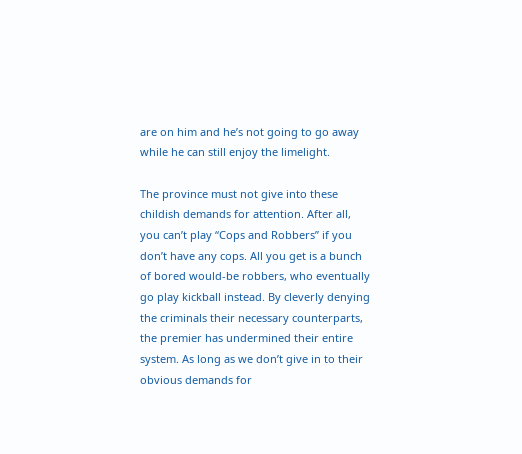are on him and he’s not going to go away while he can still enjoy the limelight.

The province must not give into these childish demands for attention. After all, you can’t play “Cops and Robbers” if you don’t have any cops. All you get is a bunch of bored would-be robbers, who eventually go play kickball instead. By cleverly denying the criminals their necessary counterparts, the premier has undermined their entire system. As long as we don’t give in to their obvious demands for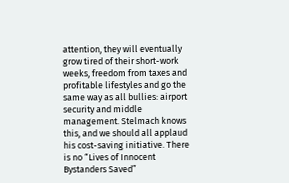attention, they will eventually grow tired of their short-work weeks, freedom from taxes and profitable lifestyles and go the same way as all bullies: airport security and middle management. Stelmach knows this, and we should all applaud his cost-saving initiative. There is no “Lives of Innocent Bystanders Saved”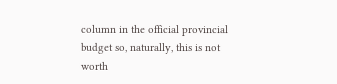column in the official provincial budget so, naturally, this is not worth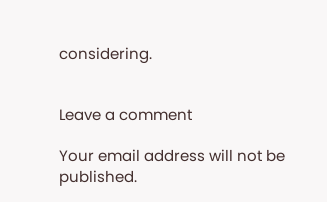considering.


Leave a comment

Your email address will not be published.